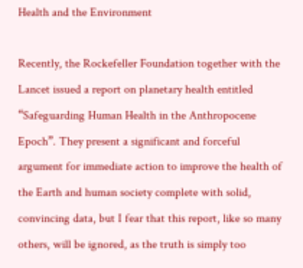Health and the Environment

Recently, the Rockefeller Foundation together with the Lancet issued a report on planetary health entitled “Safeguarding Human Health in the Anthropocene Epoch”. They present a significant and forceful argument for immediate action to improve the health of the Earth and human society complete with solid, convincing data, but I fear that this report, like so many others, will be ignored, as the truth is simply too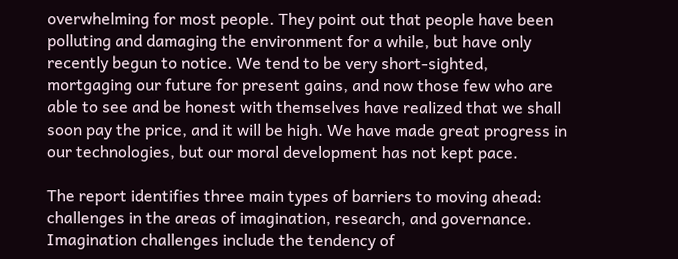overwhelming for most people. They point out that people have been polluting and damaging the environment for a while, but have only recently begun to notice. We tend to be very short-sighted, mortgaging our future for present gains, and now those few who are able to see and be honest with themselves have realized that we shall soon pay the price, and it will be high. We have made great progress in our technologies, but our moral development has not kept pace.

The report identifies three main types of barriers to moving ahead: challenges in the areas of imagination, research, and governance. Imagination challenges include the tendency of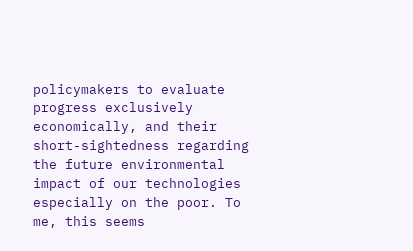policymakers to evaluate progress exclusively economically, and their short-sightedness regarding the future environmental impact of our technologies especially on the poor. To me, this seems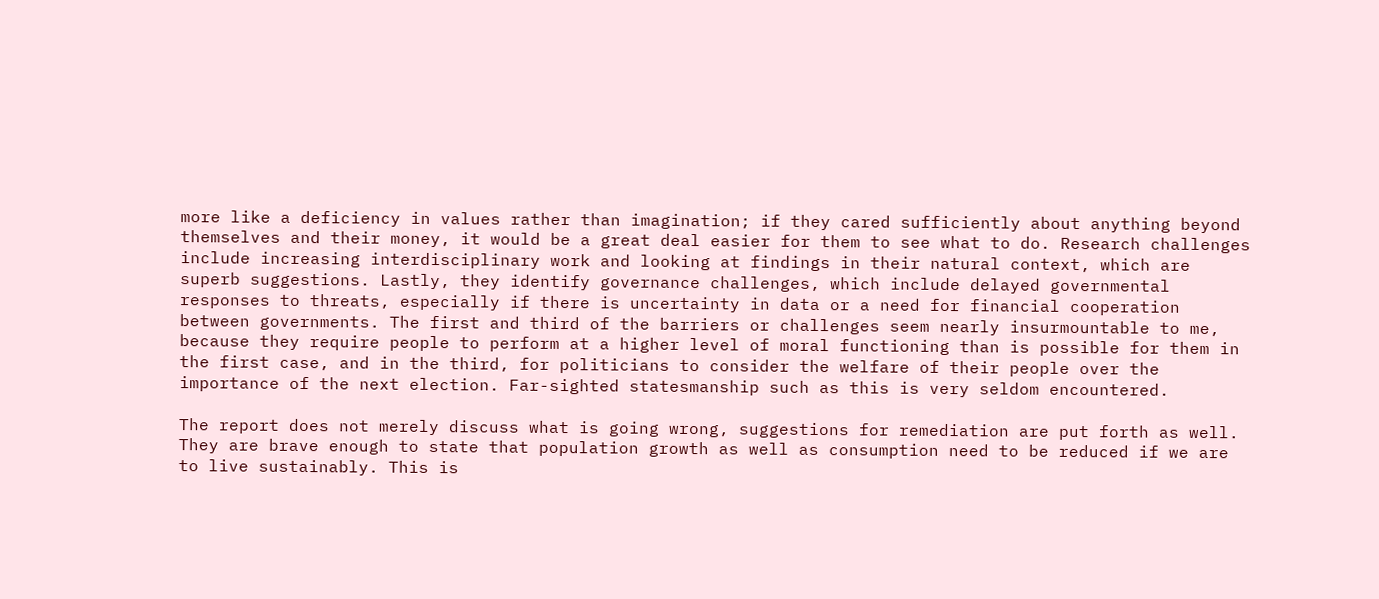more like a deficiency in values rather than imagination; if they cared sufficiently about anything beyond themselves and their money, it would be a great deal easier for them to see what to do. Research challenges include increasing interdisciplinary work and looking at findings in their natural context, which are superb suggestions. Lastly, they identify governance challenges, which include delayed governmental responses to threats, especially if there is uncertainty in data or a need for financial cooperation between governments. The first and third of the barriers or challenges seem nearly insurmountable to me, because they require people to perform at a higher level of moral functioning than is possible for them in the first case, and in the third, for politicians to consider the welfare of their people over the importance of the next election. Far-sighted statesmanship such as this is very seldom encountered.

The report does not merely discuss what is going wrong, suggestions for remediation are put forth as well. They are brave enough to state that population growth as well as consumption need to be reduced if we are to live sustainably. This is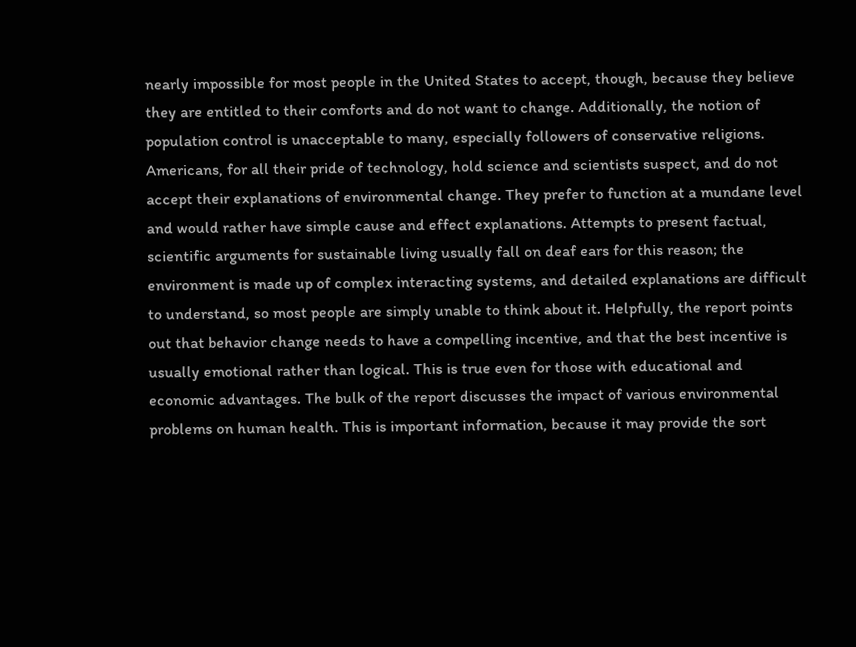nearly impossible for most people in the United States to accept, though, because they believe they are entitled to their comforts and do not want to change. Additionally, the notion of population control is unacceptable to many, especially followers of conservative religions. Americans, for all their pride of technology, hold science and scientists suspect, and do not accept their explanations of environmental change. They prefer to function at a mundane level and would rather have simple cause and effect explanations. Attempts to present factual, scientific arguments for sustainable living usually fall on deaf ears for this reason; the environment is made up of complex interacting systems, and detailed explanations are difficult to understand, so most people are simply unable to think about it. Helpfully, the report points out that behavior change needs to have a compelling incentive, and that the best incentive is usually emotional rather than logical. This is true even for those with educational and economic advantages. The bulk of the report discusses the impact of various environmental problems on human health. This is important information, because it may provide the sort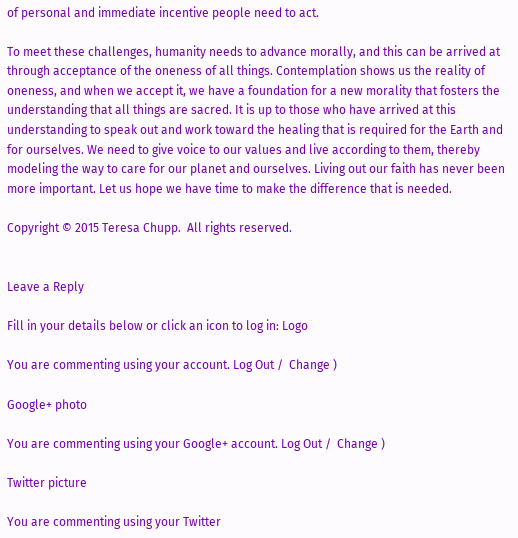of personal and immediate incentive people need to act.

To meet these challenges, humanity needs to advance morally, and this can be arrived at through acceptance of the oneness of all things. Contemplation shows us the reality of oneness, and when we accept it, we have a foundation for a new morality that fosters the understanding that all things are sacred. It is up to those who have arrived at this understanding to speak out and work toward the healing that is required for the Earth and for ourselves. We need to give voice to our values and live according to them, thereby modeling the way to care for our planet and ourselves. Living out our faith has never been more important. Let us hope we have time to make the difference that is needed.

Copyright © 2015 Teresa Chupp.  All rights reserved.


Leave a Reply

Fill in your details below or click an icon to log in: Logo

You are commenting using your account. Log Out /  Change )

Google+ photo

You are commenting using your Google+ account. Log Out /  Change )

Twitter picture

You are commenting using your Twitter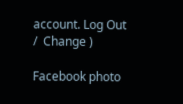account. Log Out /  Change )

Facebook photo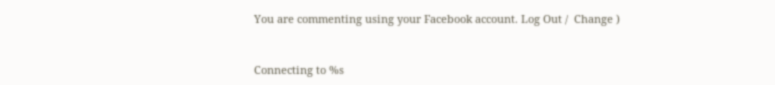You are commenting using your Facebook account. Log Out /  Change )


Connecting to %s